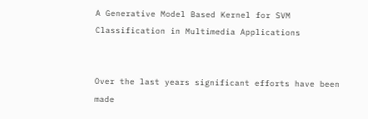A Generative Model Based Kernel for SVM Classification in Multimedia Applications


Over the last years significant efforts have been made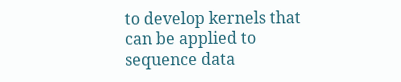to develop kernels that can be applied to sequence data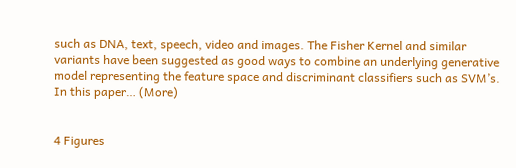such as DNA, text, speech, video and images. The Fisher Kernel and similar variants have been suggested as good ways to combine an underlying generative model representing the feature space and discriminant classifiers such as SVM’s. In this paper… (More)


4 Figures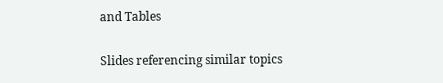and Tables

Slides referencing similar topics